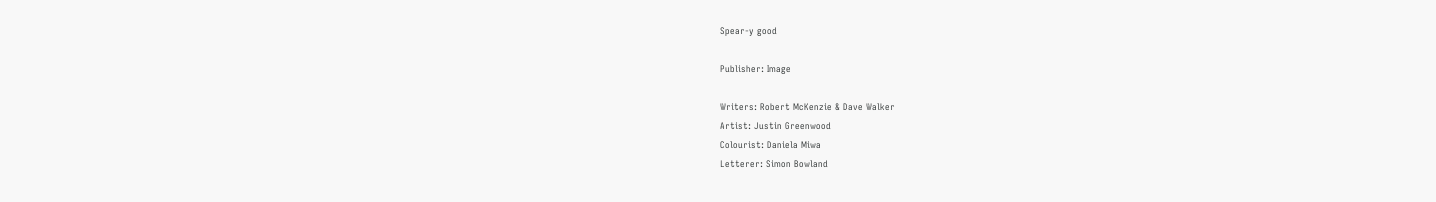Spear-y good

Publisher: Image

Writers: Robert McKenzie & Dave Walker
Artist: Justin Greenwood
Colourist: Daniela Miwa
Letterer: Simon Bowland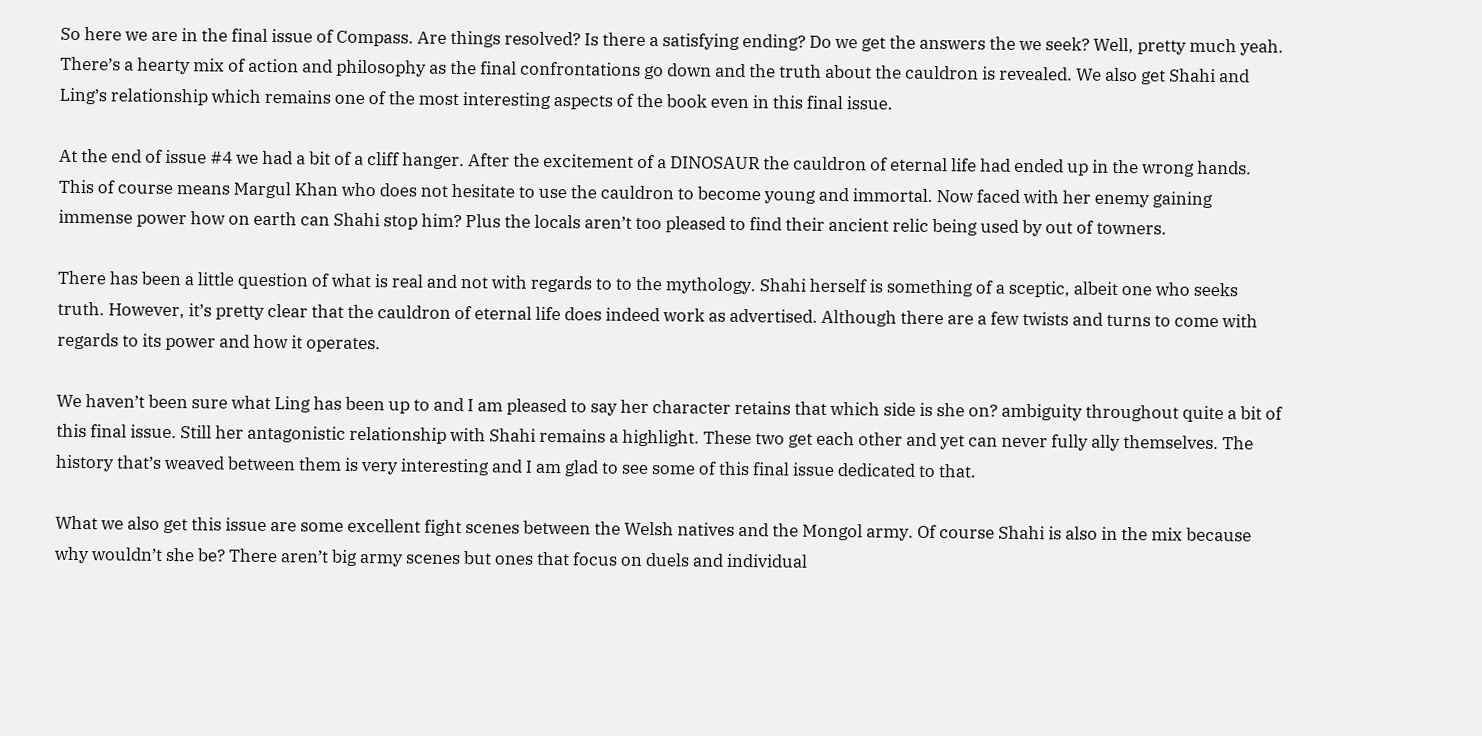So here we are in the final issue of Compass. Are things resolved? Is there a satisfying ending? Do we get the answers the we seek? Well, pretty much yeah. There’s a hearty mix of action and philosophy as the final confrontations go down and the truth about the cauldron is revealed. We also get Shahi and Ling’s relationship which remains one of the most interesting aspects of the book even in this final issue.

At the end of issue #4 we had a bit of a cliff hanger. After the excitement of a DINOSAUR the cauldron of eternal life had ended up in the wrong hands. This of course means Margul Khan who does not hesitate to use the cauldron to become young and immortal. Now faced with her enemy gaining immense power how on earth can Shahi stop him? Plus the locals aren’t too pleased to find their ancient relic being used by out of towners.

There has been a little question of what is real and not with regards to to the mythology. Shahi herself is something of a sceptic, albeit one who seeks truth. However, it’s pretty clear that the cauldron of eternal life does indeed work as advertised. Although there are a few twists and turns to come with regards to its power and how it operates.

We haven’t been sure what Ling has been up to and I am pleased to say her character retains that which side is she on? ambiguity throughout quite a bit of this final issue. Still her antagonistic relationship with Shahi remains a highlight. These two get each other and yet can never fully ally themselves. The history that’s weaved between them is very interesting and I am glad to see some of this final issue dedicated to that.

What we also get this issue are some excellent fight scenes between the Welsh natives and the Mongol army. Of course Shahi is also in the mix because why wouldn’t she be? There aren’t big army scenes but ones that focus on duels and individual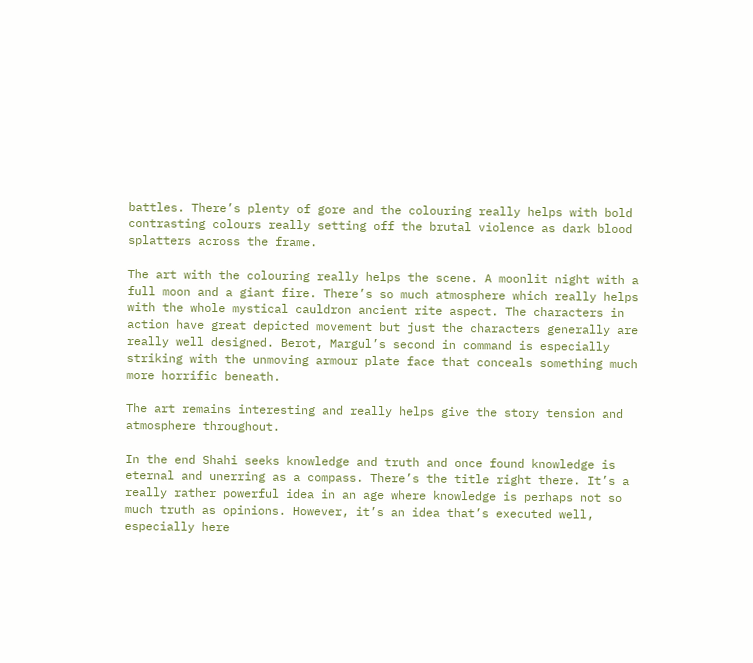battles. There’s plenty of gore and the colouring really helps with bold contrasting colours really setting off the brutal violence as dark blood splatters across the frame.

The art with the colouring really helps the scene. A moonlit night with a full moon and a giant fire. There’s so much atmosphere which really helps with the whole mystical cauldron ancient rite aspect. The characters in action have great depicted movement but just the characters generally are really well designed. Berot, Margul’s second in command is especially striking with the unmoving armour plate face that conceals something much more horrific beneath.

The art remains interesting and really helps give the story tension and atmosphere throughout.

In the end Shahi seeks knowledge and truth and once found knowledge is eternal and unerring as a compass. There’s the title right there. It’s a really rather powerful idea in an age where knowledge is perhaps not so much truth as opinions. However, it’s an idea that’s executed well, especially here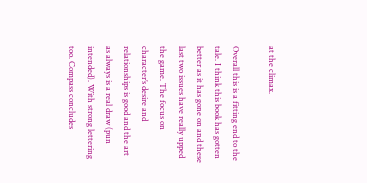at the climax.

Overall this is a fitting end to the tale. I think this book has gotten better as it has gone on and these last two issues have really upped the game. The focus on character’s desire and relationships is good and the art as always is a real draw (pun intended). With strong lettering too. Compass concludes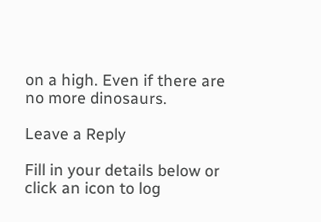on a high. Even if there are no more dinosaurs.

Leave a Reply

Fill in your details below or click an icon to log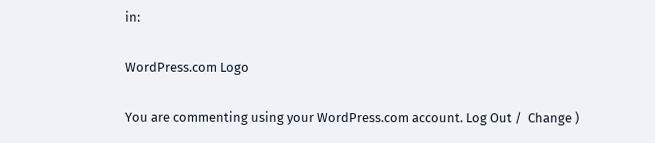in:

WordPress.com Logo

You are commenting using your WordPress.com account. Log Out /  Change )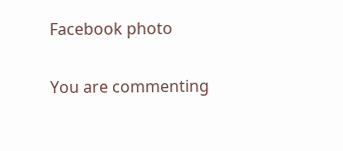Facebook photo

You are commenting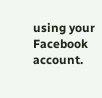using your Facebook account.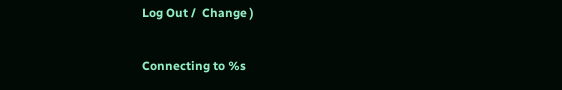Log Out /  Change )

Connecting to %s